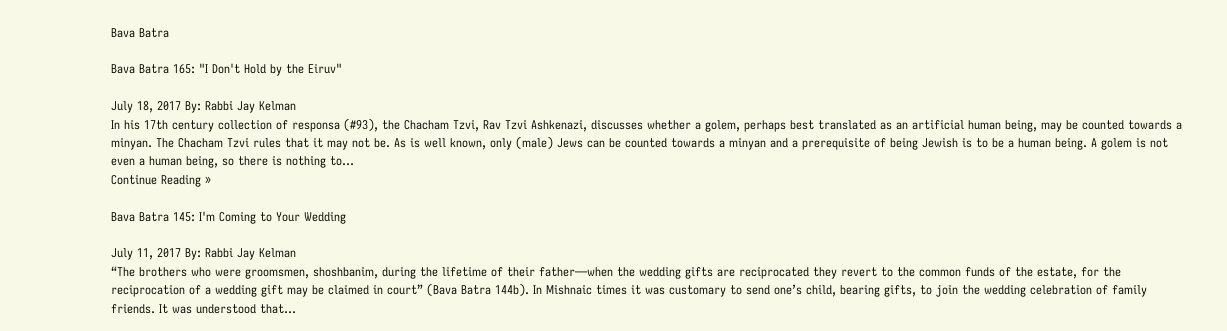Bava Batra

Bava Batra 165: "I Don't Hold by the Eiruv"

July 18, 2017 By: Rabbi Jay Kelman
In his 17th century collection of responsa (#93), the Chacham Tzvi, Rav Tzvi Ashkenazi, discusses whether a golem, perhaps best translated as an artificial human being, may be counted towards a minyan. The Chacham Tzvi rules that it may not be. As is well known, only (male) Jews can be counted towards a minyan and a prerequisite of being Jewish is to be a human being. A golem is not even a human being, so there is nothing to...
Continue Reading »

Bava Batra 145: I'm Coming to Your Wedding

July 11, 2017 By: Rabbi Jay Kelman
“The brothers who were groomsmen, shoshbanim, during the lifetime of their father—when the wedding gifts are reciprocated they revert to the common funds of the estate, for the reciprocation of a wedding gift may be claimed in court” (Bava Batra 144b). In Mishnaic times it was customary to send one’s child, bearing gifts, to join the wedding celebration of family friends. It was understood that...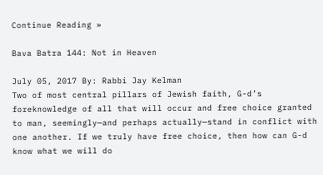Continue Reading »

Bava Batra 144: Not in Heaven

July 05, 2017 By: Rabbi Jay Kelman
Two of most central pillars of Jewish faith, G-d’s foreknowledge of all that will occur and free choice granted to man, seemingly—and perhaps actually—stand in conflict with one another. If we truly have free choice, then how can G-d know what we will do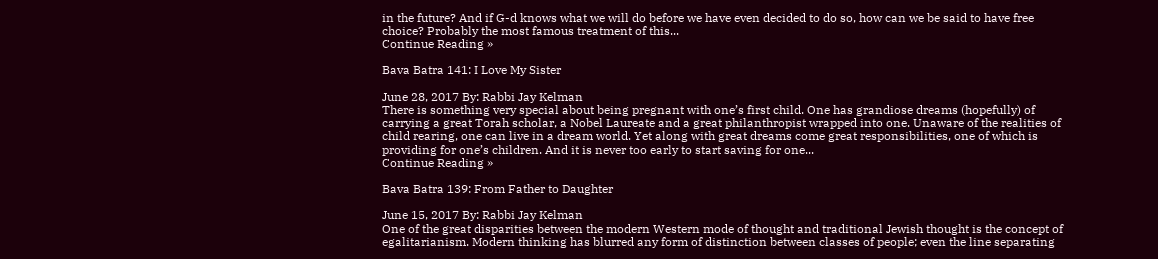in the future? And if G-d knows what we will do before we have even decided to do so, how can we be said to have free choice? Probably the most famous treatment of this...
Continue Reading »

Bava Batra 141: I Love My Sister

June 28, 2017 By: Rabbi Jay Kelman
There is something very special about being pregnant with one’s first child. One has grandiose dreams (hopefully) of carrying a great Torah scholar, a Nobel Laureate and a great philanthropist wrapped into one. Unaware of the realities of child rearing, one can live in a dream world. Yet along with great dreams come great responsibilities, one of which is providing for one’s children. And it is never too early to start saving for one...
Continue Reading »

Bava Batra 139: From Father to Daughter

June 15, 2017 By: Rabbi Jay Kelman
One of the great disparities between the modern Western mode of thought and traditional Jewish thought is the concept of egalitarianism. Modern thinking has blurred any form of distinction between classes of people; even the line separating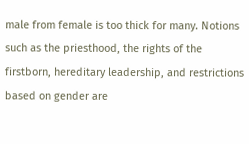male from female is too thick for many. Notions such as the priesthood, the rights of the firstborn, hereditary leadership, and restrictions based on gender are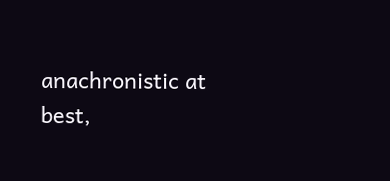anachronistic at best,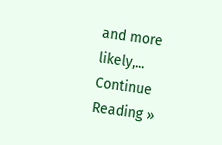and more likely,...
Continue Reading »